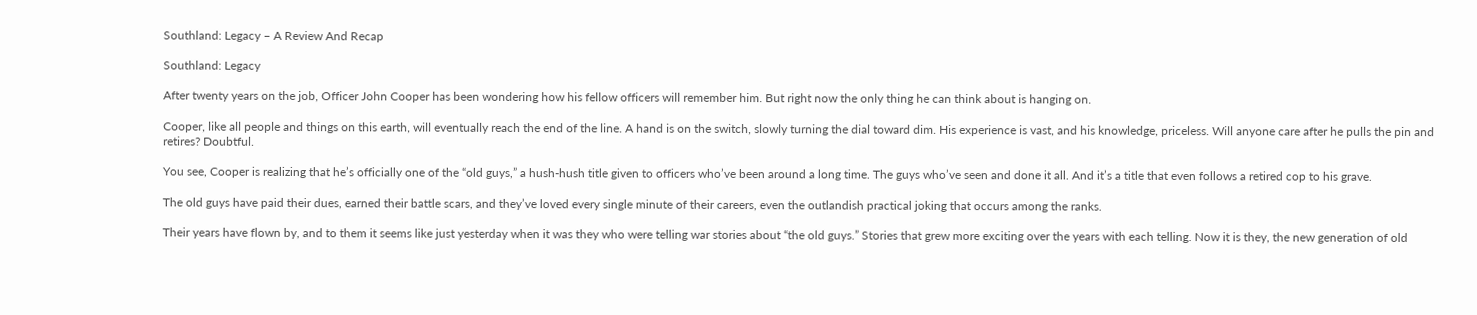Southland: Legacy – A Review And Recap

Southland: Legacy

After twenty years on the job, Officer John Cooper has been wondering how his fellow officers will remember him. But right now the only thing he can think about is hanging on.

Cooper, like all people and things on this earth, will eventually reach the end of the line. A hand is on the switch, slowly turning the dial toward dim. His experience is vast, and his knowledge, priceless. Will anyone care after he pulls the pin and retires? Doubtful.

You see, Cooper is realizing that he’s officially one of the “old guys,” a hush-hush title given to officers who’ve been around a long time. The guys who’ve seen and done it all. And it’s a title that even follows a retired cop to his grave.

The old guys have paid their dues, earned their battle scars, and they’ve loved every single minute of their careers, even the outlandish practical joking that occurs among the ranks.

Their years have flown by, and to them it seems like just yesterday when it was they who were telling war stories about “the old guys.” Stories that grew more exciting over the years with each telling. Now it is they, the new generation of old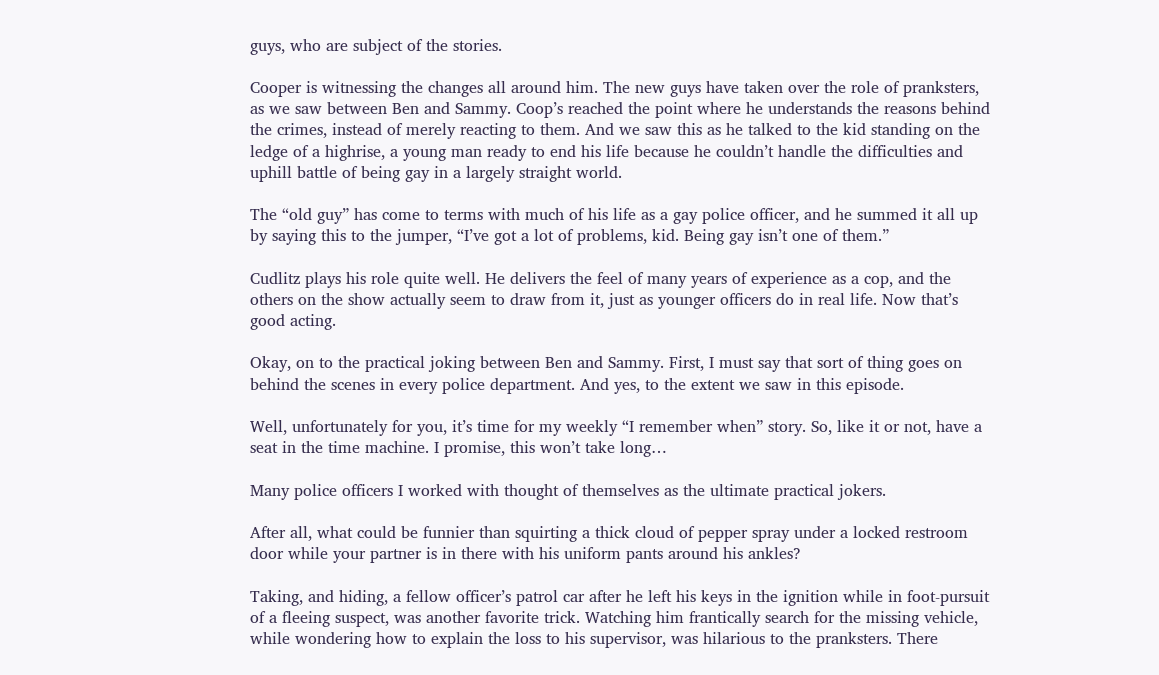guys, who are subject of the stories.

Cooper is witnessing the changes all around him. The new guys have taken over the role of pranksters, as we saw between Ben and Sammy. Coop’s reached the point where he understands the reasons behind the crimes, instead of merely reacting to them. And we saw this as he talked to the kid standing on the ledge of a highrise, a young man ready to end his life because he couldn’t handle the difficulties and uphill battle of being gay in a largely straight world.

The “old guy” has come to terms with much of his life as a gay police officer, and he summed it all up by saying this to the jumper, “I’ve got a lot of problems, kid. Being gay isn’t one of them.”

Cudlitz plays his role quite well. He delivers the feel of many years of experience as a cop, and the others on the show actually seem to draw from it, just as younger officers do in real life. Now that’s good acting.

Okay, on to the practical joking between Ben and Sammy. First, I must say that sort of thing goes on behind the scenes in every police department. And yes, to the extent we saw in this episode.

Well, unfortunately for you, it’s time for my weekly “I remember when” story. So, like it or not, have a seat in the time machine. I promise, this won’t take long…

Many police officers I worked with thought of themselves as the ultimate practical jokers.

After all, what could be funnier than squirting a thick cloud of pepper spray under a locked restroom door while your partner is in there with his uniform pants around his ankles?

Taking, and hiding, a fellow officer’s patrol car after he left his keys in the ignition while in foot-pursuit of a fleeing suspect, was another favorite trick. Watching him frantically search for the missing vehicle, while wondering how to explain the loss to his supervisor, was hilarious to the pranksters. There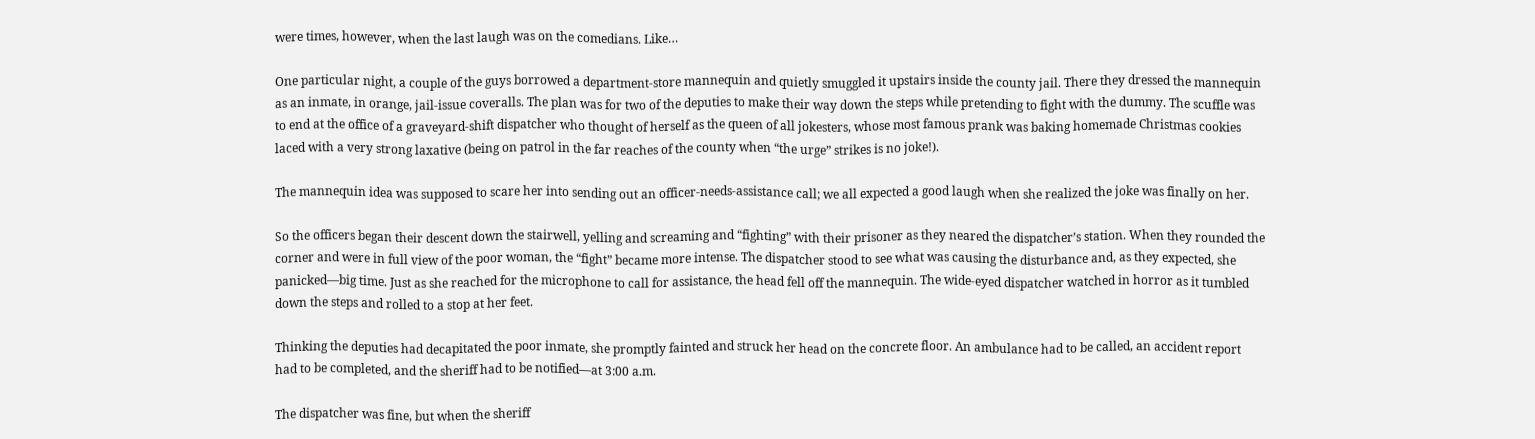were times, however, when the last laugh was on the comedians. Like…

One particular night, a couple of the guys borrowed a department-store mannequin and quietly smuggled it upstairs inside the county jail. There they dressed the mannequin as an inmate, in orange, jail-issue coveralls. The plan was for two of the deputies to make their way down the steps while pretending to fight with the dummy. The scuffle was to end at the office of a graveyard-shift dispatcher who thought of herself as the queen of all jokesters, whose most famous prank was baking homemade Christmas cookies laced with a very strong laxative (being on patrol in the far reaches of the county when “the urge” strikes is no joke!).

The mannequin idea was supposed to scare her into sending out an officer-needs-assistance call; we all expected a good laugh when she realized the joke was finally on her.

So the officers began their descent down the stairwell, yelling and screaming and “fighting” with their prisoner as they neared the dispatcher’s station. When they rounded the corner and were in full view of the poor woman, the “fight” became more intense. The dispatcher stood to see what was causing the disturbance and, as they expected, she panicked—big time. Just as she reached for the microphone to call for assistance, the head fell off the mannequin. The wide-eyed dispatcher watched in horror as it tumbled down the steps and rolled to a stop at her feet.

Thinking the deputies had decapitated the poor inmate, she promptly fainted and struck her head on the concrete floor. An ambulance had to be called, an accident report had to be completed, and the sheriff had to be notified—at 3:00 a.m.

The dispatcher was fine, but when the sheriff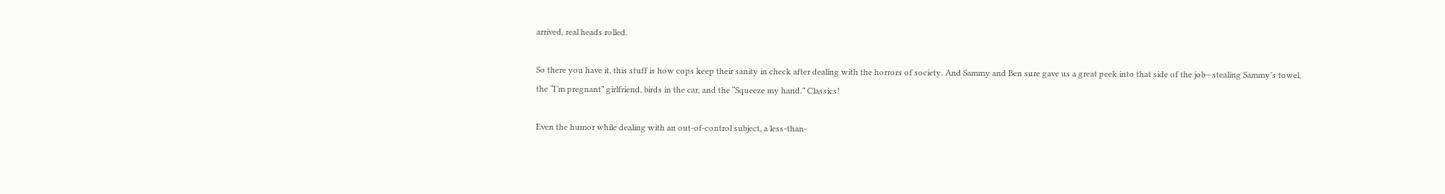arrived, real heads rolled.

So there you have it, this stuff is how cops keep their sanity in check after dealing with the horrors of society. And Sammy and Ben sure gave us a great peek into that side of the job—stealing Sammy’s towel, the “I’m pregnant” girlfriend, birds in the car, and the “Squeeze my hand.” Classics!

Even the humor while dealing with an out-of-control subject, a less-than-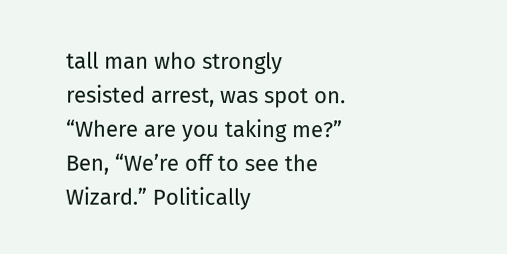tall man who strongly resisted arrest, was spot on. “Where are you taking me?” Ben, “We’re off to see the Wizard.” Politically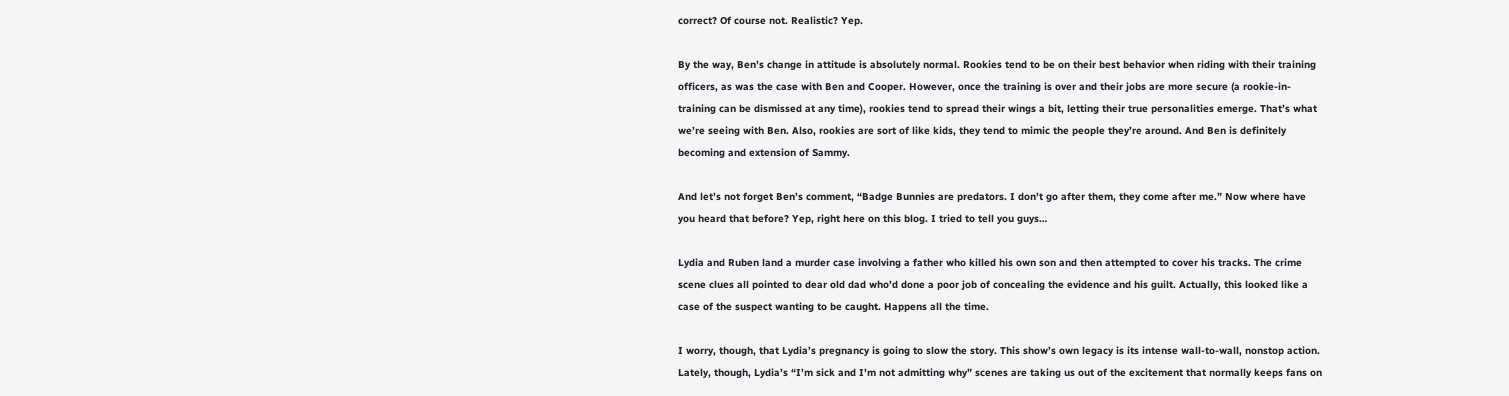correct? Of course not. Realistic? Yep.

By the way, Ben’s change in attitude is absolutely normal. Rookies tend to be on their best behavior when riding with their training officers, as was the case with Ben and Cooper. However, once the training is over and their jobs are more secure (a rookie-in-training can be dismissed at any time), rookies tend to spread their wings a bit, letting their true personalities emerge. That’s what we’re seeing with Ben. Also, rookies are sort of like kids, they tend to mimic the people they’re around. And Ben is definitely becoming and extension of Sammy.

And let’s not forget Ben’s comment, “Badge Bunnies are predators. I don’t go after them, they come after me.” Now where have you heard that before? Yep, right here on this blog. I tried to tell you guys…

Lydia and Ruben land a murder case involving a father who killed his own son and then attempted to cover his tracks. The crime scene clues all pointed to dear old dad who’d done a poor job of concealing the evidence and his guilt. Actually, this looked like a case of the suspect wanting to be caught. Happens all the time.

I worry, though, that Lydia’s pregnancy is going to slow the story. This show’s own legacy is its intense wall-to-wall, nonstop action. Lately, though, Lydia’s “I’m sick and I’m not admitting why” scenes are taking us out of the excitement that normally keeps fans on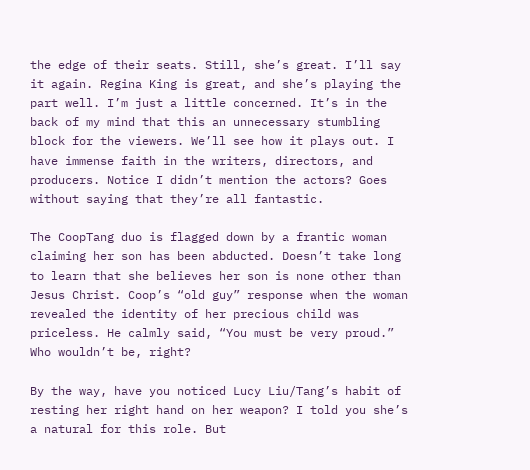the edge of their seats. Still, she’s great. I’ll say it again. Regina King is great, and she’s playing the part well. I’m just a little concerned. It’s in the back of my mind that this an unnecessary stumbling block for the viewers. We’ll see how it plays out. I have immense faith in the writers, directors, and producers. Notice I didn’t mention the actors? Goes without saying that they’re all fantastic.

The CoopTang duo is flagged down by a frantic woman claiming her son has been abducted. Doesn’t take long to learn that she believes her son is none other than Jesus Christ. Coop’s “old guy” response when the woman revealed the identity of her precious child was priceless. He calmly said, “You must be very proud.” Who wouldn’t be, right?

By the way, have you noticed Lucy Liu/Tang’s habit of resting her right hand on her weapon? I told you she’s a natural for this role. But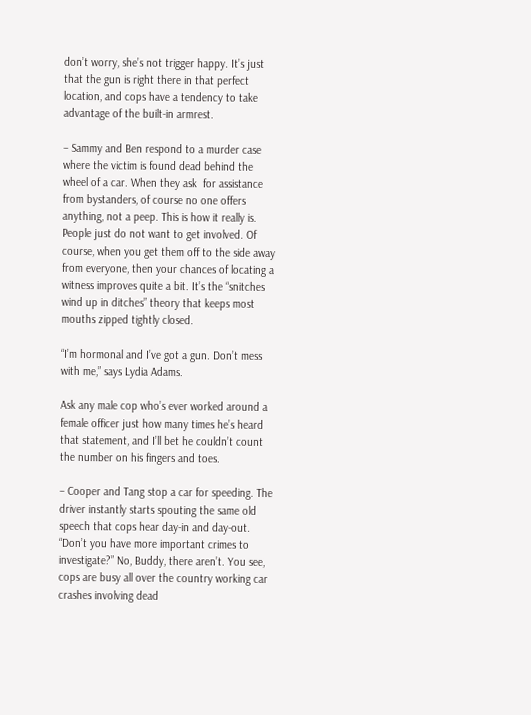don’t worry, she’s not trigger happy. It’s just that the gun is right there in that perfect location, and cops have a tendency to take advantage of the built-in armrest.

– Sammy and Ben respond to a murder case where the victim is found dead behind the wheel of a car. When they ask  for assistance from bystanders, of course no one offers anything, not a peep. This is how it really is. People just do not want to get involved. Of course, when you get them off to the side away from everyone, then your chances of locating a witness improves quite a bit. It’s the “snitches wind up in ditches” theory that keeps most mouths zipped tightly closed.

“I’m hormonal and I’ve got a gun. Don’t mess with me,” says Lydia Adams.

Ask any male cop who’s ever worked around a female officer just how many times he’s heard that statement, and I’ll bet he couldn’t count the number on his fingers and toes.

– Cooper and Tang stop a car for speeding. The driver instantly starts spouting the same old speech that cops hear day-in and day-out. “Don’t you have more important crimes to investigate?” No, Buddy, there aren’t. You see, cops are busy all over the country working car crashes involving dead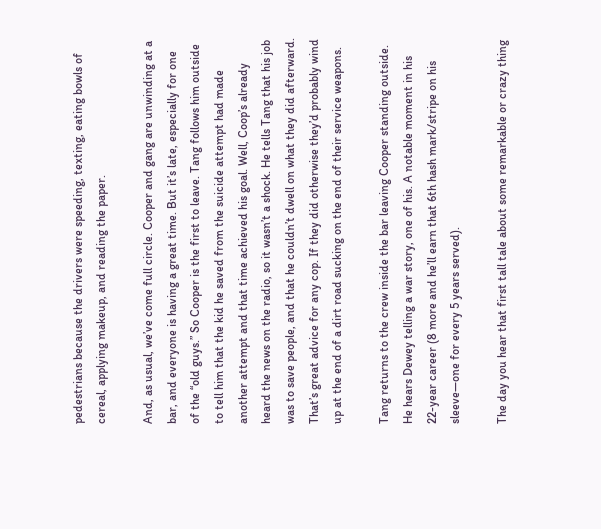pedestrians because the drivers were speeding, texting, eating bowls of cereal, applying makeup, and reading the paper.

And, as usual, we’ve come full circle. Cooper and gang are unwinding at a bar, and everyone is having a great time. But it’s late, especially for one of the “old guys.” So Cooper is the first to leave. Tang follows him outside to tell him that the kid he saved from the suicide attempt had made another attempt and that time achieved his goal. Well, Coop’s already heard the news on the radio, so it wasn’t a shock. He tells Tang that his job was to save people, and that he couldn’t dwell on what they did afterward. That’s great advice for any cop. If they did otherwise they’d probably wind up at the end of a dirt road sucking on the end of their service weapons.

Tang returns to the crew inside the bar leaving Cooper standing outside. He hears Dewey telling a war story, one of his. A notable moment in his 22-year career (8 more and he’ll earn that 6th hash mark/stripe on his sleeve—one for every 5 years served).

The day you hear that first tall tale about some remarkable or crazy thing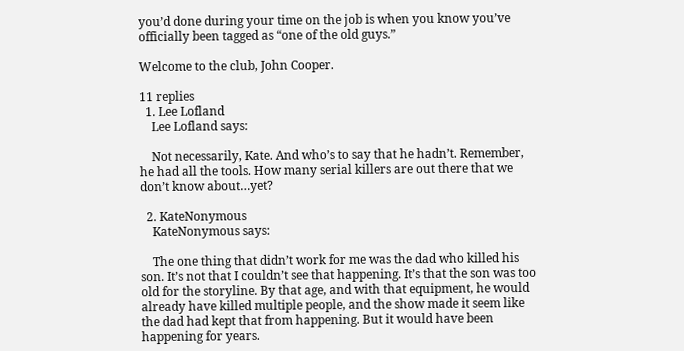you’d done during your time on the job is when you know you’ve officially been tagged as “one of the old guys.”

Welcome to the club, John Cooper.

11 replies
  1. Lee Lofland
    Lee Lofland says:

    Not necessarily, Kate. And who’s to say that he hadn’t. Remember, he had all the tools. How many serial killers are out there that we don’t know about…yet?

  2. KateNonymous
    KateNonymous says:

    The one thing that didn’t work for me was the dad who killed his son. It’s not that I couldn’t see that happening. It’s that the son was too old for the storyline. By that age, and with that equipment, he would already have killed multiple people, and the show made it seem like the dad had kept that from happening. But it would have been happening for years.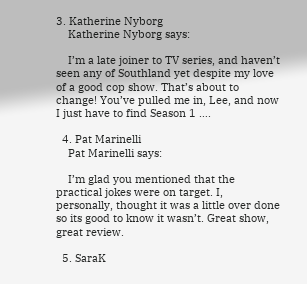3. Katherine Nyborg
    Katherine Nyborg says:

    I’m a late joiner to TV series, and haven’t seen any of Southland yet despite my love of a good cop show. That’s about to change! You’ve pulled me in, Lee, and now I just have to find Season 1 ….

  4. Pat Marinelli
    Pat Marinelli says:

    I’m glad you mentioned that the practical jokes were on target. I, personally, thought it was a little over done so its good to know it wasn’t. Great show, great review.

  5. SaraK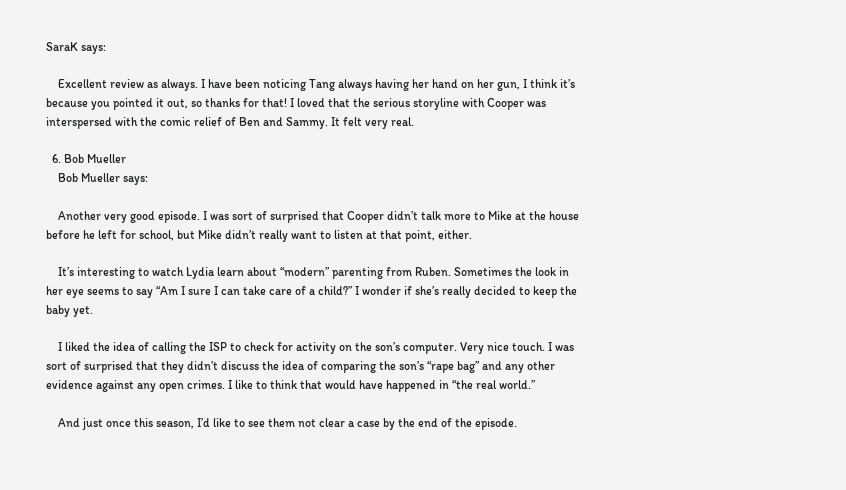SaraK says:

    Excellent review as always. I have been noticing Tang always having her hand on her gun, I think it’s because you pointed it out, so thanks for that! I loved that the serious storyline with Cooper was interspersed with the comic relief of Ben and Sammy. It felt very real.

  6. Bob Mueller
    Bob Mueller says:

    Another very good episode. I was sort of surprised that Cooper didn’t talk more to Mike at the house before he left for school, but Mike didn’t really want to listen at that point, either.

    It’s interesting to watch Lydia learn about “modern” parenting from Ruben. Sometimes the look in her eye seems to say “Am I sure I can take care of a child?” I wonder if she’s really decided to keep the baby yet.

    I liked the idea of calling the ISP to check for activity on the son’s computer. Very nice touch. I was sort of surprised that they didn’t discuss the idea of comparing the son’s “rape bag” and any other evidence against any open crimes. I like to think that would have happened in “the real world.”

    And just once this season, I’d like to see them not clear a case by the end of the episode.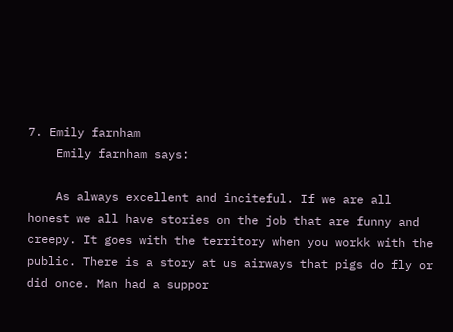7. Emily farnham
    Emily farnham says:

    As always excellent and inciteful. If we are all honest we all have stories on the job that are funny and creepy. It goes with the territory when you workk with the public. There is a story at us airways that pigs do fly or did once. Man had a suppor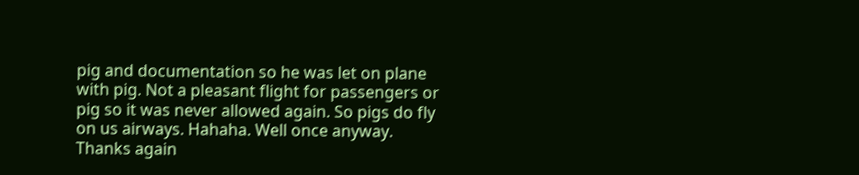pig and documentation so he was let on plane with pig. Not a pleasant flight for passengers or pig so it was never allowed again. So pigs do fly on us airways. Hahaha. Well once anyway. Thanks again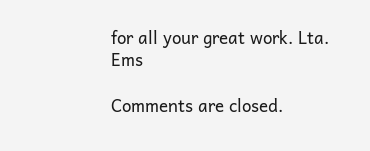for all your great work. Lta. Ems

Comments are closed.